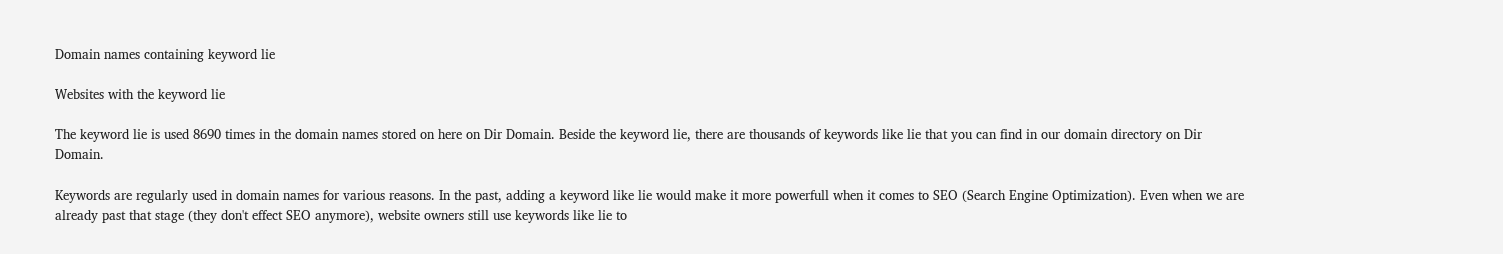Domain names containing keyword lie

Websites with the keyword lie

The keyword lie is used 8690 times in the domain names stored on here on Dir Domain. Beside the keyword lie, there are thousands of keywords like lie that you can find in our domain directory on Dir Domain.

Keywords are regularly used in domain names for various reasons. In the past, adding a keyword like lie would make it more powerfull when it comes to SEO (Search Engine Optimization). Even when we are already past that stage (they don't effect SEO anymore), website owners still use keywords like lie to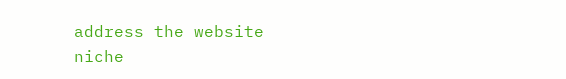address the website niche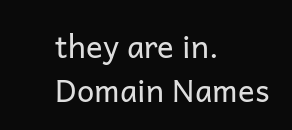they are in.
Domain Names